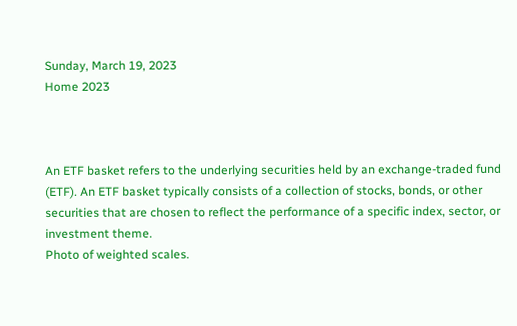Sunday, March 19, 2023
Home 2023



An ETF basket refers to the underlying securities held by an exchange-traded fund (ETF). An ETF basket typically consists of a collection of stocks, bonds, or other securities that are chosen to reflect the performance of a specific index, sector, or investment theme.
Photo of weighted scales.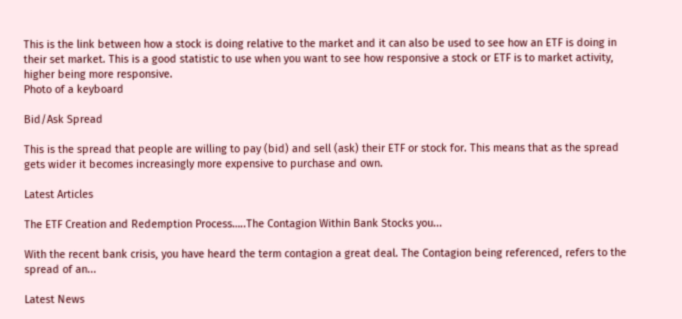This is the link between how a stock is doing relative to the market and it can also be used to see how an ETF is doing in their set market. This is a good statistic to use when you want to see how responsive a stock or ETF is to market activity, higher being more responsive.
Photo of a keyboard

Bid/Ask Spread

This is the spread that people are willing to pay (bid) and sell (ask) their ETF or stock for. This means that as the spread gets wider it becomes increasingly more expensive to purchase and own.

Latest Articles

The ETF Creation and Redemption Process…..The Contagion Within Bank Stocks you...

With the recent bank crisis, you have heard the term contagion a great deal. The Contagion being referenced, refers to the spread of an...

Latest News